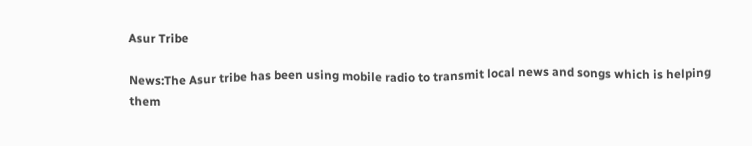Asur Tribe

News:The Asur tribe has been using mobile radio to transmit local news and songs which is helping them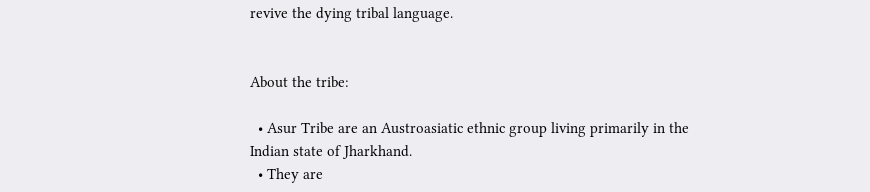revive the dying tribal language.


About the tribe:

  • Asur Tribe are an Austroasiatic ethnic group living primarily in the Indian state of Jharkhand.
  • They are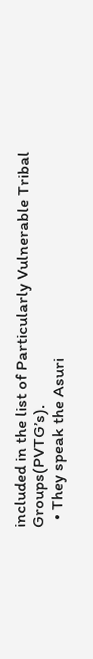included in the list of Particularly Vulnerable Tribal Groups(PVTG’s).
  • They speak the Asuri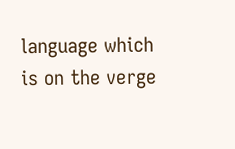language which is on the verge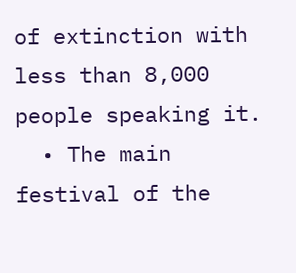of extinction with less than 8,000 people speaking it.
  • The main festival of the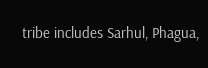tribe includes Sarhul, Phagua,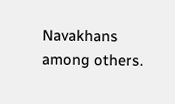Navakhans among others.